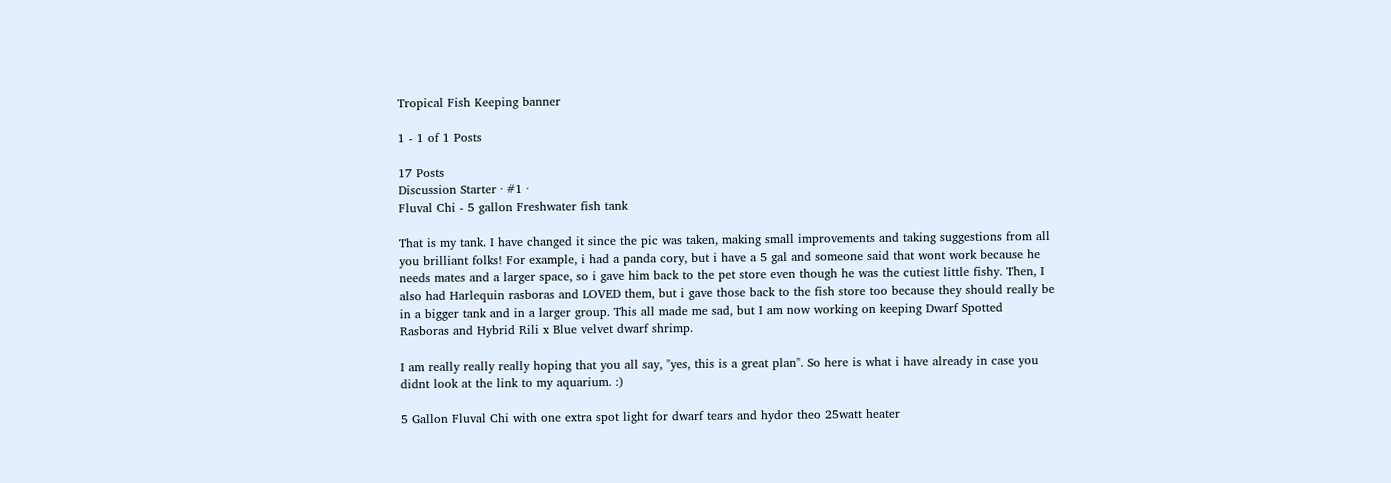Tropical Fish Keeping banner

1 - 1 of 1 Posts

17 Posts
Discussion Starter · #1 ·
Fluval Chi - 5 gallon Freshwater fish tank

That is my tank. I have changed it since the pic was taken, making small improvements and taking suggestions from all you brilliant folks! For example, i had a panda cory, but i have a 5 gal and someone said that wont work because he needs mates and a larger space, so i gave him back to the pet store even though he was the cutiest little fishy. Then, I also had Harlequin rasboras and LOVED them, but i gave those back to the fish store too because they should really be in a bigger tank and in a larger group. This all made me sad, but I am now working on keeping Dwarf Spotted Rasboras and Hybrid Rili x Blue velvet dwarf shrimp.

I am really really really hoping that you all say, "yes, this is a great plan". So here is what i have already in case you didnt look at the link to my aquarium. :)

5 Gallon Fluval Chi with one extra spot light for dwarf tears and hydor theo 25watt heater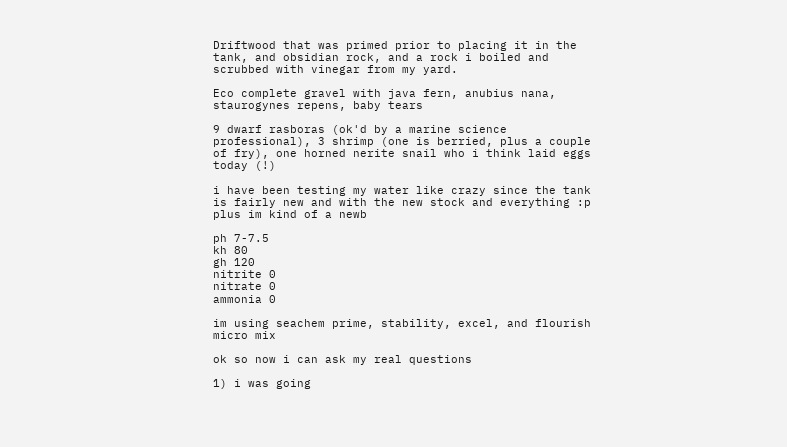Driftwood that was primed prior to placing it in the tank, and obsidian rock, and a rock i boiled and scrubbed with vinegar from my yard.

Eco complete gravel with java fern, anubius nana, staurogynes repens, baby tears

9 dwarf rasboras (ok'd by a marine science professional), 3 shrimp (one is berried, plus a couple of fry), one horned nerite snail who i think laid eggs today (!)

i have been testing my water like crazy since the tank is fairly new and with the new stock and everything :p plus im kind of a newb

ph 7-7.5
kh 80
gh 120
nitrite 0
nitrate 0
ammonia 0

im using seachem prime, stability, excel, and flourish micro mix

ok so now i can ask my real questions

1) i was going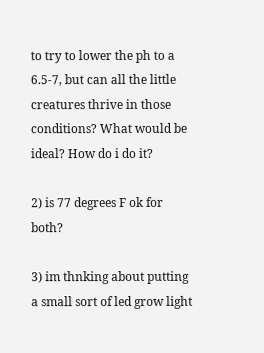to try to lower the ph to a 6.5-7, but can all the little creatures thrive in those conditions? What would be ideal? How do i do it?

2) is 77 degrees F ok for both?

3) im thnking about putting a small sort of led grow light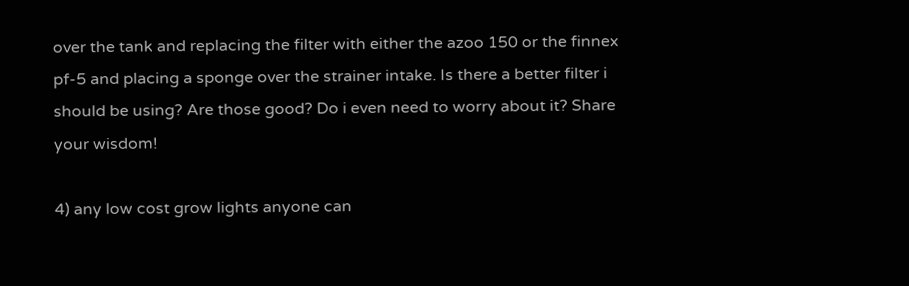over the tank and replacing the filter with either the azoo 150 or the finnex pf-5 and placing a sponge over the strainer intake. Is there a better filter i should be using? Are those good? Do i even need to worry about it? Share your wisdom!

4) any low cost grow lights anyone can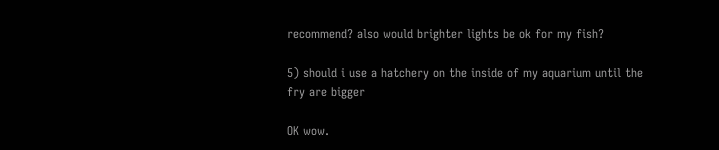recommend? also would brighter lights be ok for my fish?

5) should i use a hatchery on the inside of my aquarium until the fry are bigger

OK wow.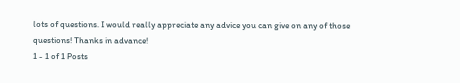lots of questions. I would really appreciate any advice you can give on any of those questions! Thanks in advance!
1 - 1 of 1 Posts